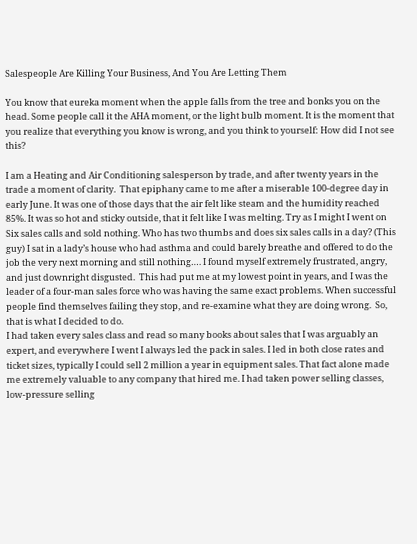Salespeople Are Killing Your Business, And You Are Letting Them

You know that eureka moment when the apple falls from the tree and bonks you on the head. Some people call it the AHA moment, or the light bulb moment. It is the moment that you realize that everything you know is wrong, and you think to yourself: How did I not see this?

I am a Heating and Air Conditioning salesperson by trade, and after twenty years in the trade a moment of clarity.  That epiphany came to me after a miserable 100-degree day in early June. It was one of those days that the air felt like steam and the humidity reached 85%. It was so hot and sticky outside, that it felt like I was melting. Try as I might I went on Six sales calls and sold nothing. Who has two thumbs and does six sales calls in a day? (This guy) I sat in a lady’s house who had asthma and could barely breathe and offered to do the job the very next morning and still nothing…. I found myself extremely frustrated, angry, and just downright disgusted.  This had put me at my lowest point in years, and I was the leader of a four-man sales force who was having the same exact problems. When successful people find themselves failing they stop, and re-examine what they are doing wrong.  So, that is what I decided to do.
I had taken every sales class and read so many books about sales that I was arguably an expert, and everywhere I went I always led the pack in sales. I led in both close rates and ticket sizes, typically I could sell 2 million a year in equipment sales. That fact alone made me extremely valuable to any company that hired me. I had taken power selling classes, low-pressure selling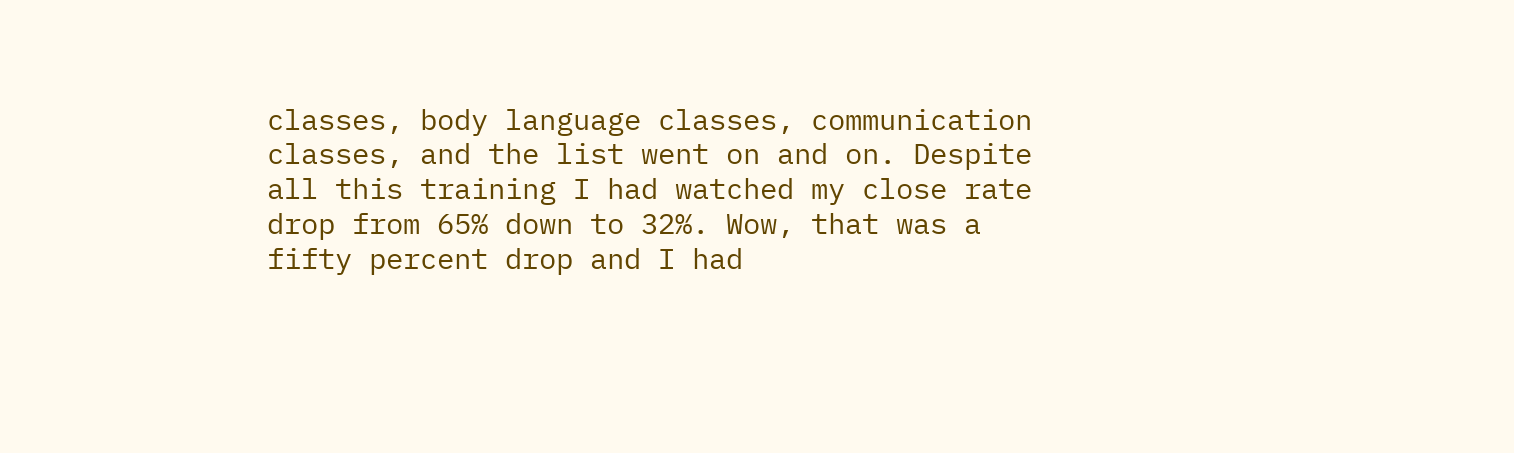classes, body language classes, communication classes, and the list went on and on. Despite all this training I had watched my close rate drop from 65% down to 32%. Wow, that was a fifty percent drop and I had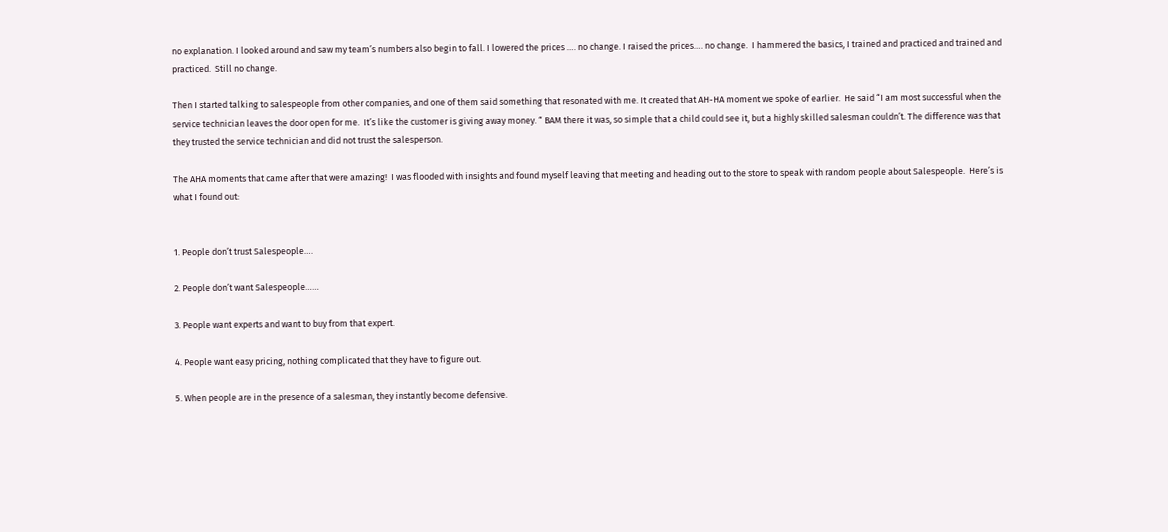no explanation. I looked around and saw my team’s numbers also begin to fall. I lowered the prices …. no change. I raised the prices…. no change.  I hammered the basics, I trained and practiced and trained and practiced.  Still no change.

Then I started talking to salespeople from other companies, and one of them said something that resonated with me. It created that AH-HA moment we spoke of earlier.  He said “I am most successful when the service technician leaves the door open for me.  It’s like the customer is giving away money. “ BAM there it was, so simple that a child could see it, but a highly skilled salesman couldn’t. The difference was that they trusted the service technician and did not trust the salesperson.

The AHA moments that came after that were amazing!  I was flooded with insights and found myself leaving that meeting and heading out to the store to speak with random people about Salespeople.  Here’s is what I found out:


1. People don’t trust Salespeople….

2. People don’t want Salespeople……

3. People want experts and want to buy from that expert.

4. People want easy pricing, nothing complicated that they have to figure out.

5. When people are in the presence of a salesman, they instantly become defensive.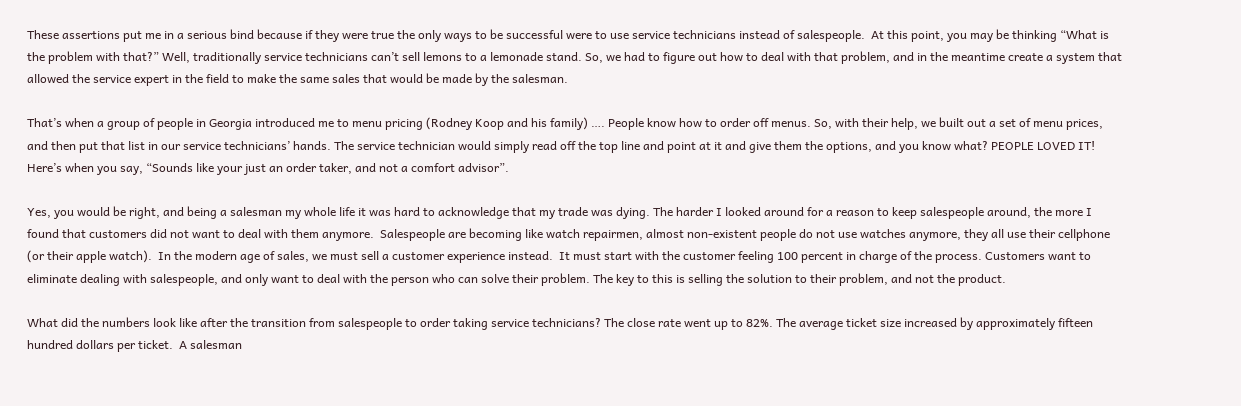These assertions put me in a serious bind because if they were true the only ways to be successful were to use service technicians instead of salespeople.  At this point, you may be thinking “What is the problem with that?” Well, traditionally service technicians can’t sell lemons to a lemonade stand. So, we had to figure out how to deal with that problem, and in the meantime create a system that allowed the service expert in the field to make the same sales that would be made by the salesman.

That’s when a group of people in Georgia introduced me to menu pricing (Rodney Koop and his family) …. People know how to order off menus. So, with their help, we built out a set of menu prices, and then put that list in our service technicians’ hands. The service technician would simply read off the top line and point at it and give them the options, and you know what? PEOPLE LOVED IT! Here’s when you say, “Sounds like your just an order taker, and not a comfort advisor”.

Yes, you would be right, and being a salesman my whole life it was hard to acknowledge that my trade was dying. The harder I looked around for a reason to keep salespeople around, the more I found that customers did not want to deal with them anymore.  Salespeople are becoming like watch repairmen, almost non-existent people do not use watches anymore, they all use their cellphone (or their apple watch).  In the modern age of sales, we must sell a customer experience instead.  It must start with the customer feeling 100 percent in charge of the process. Customers want to eliminate dealing with salespeople, and only want to deal with the person who can solve their problem. The key to this is selling the solution to their problem, and not the product.

What did the numbers look like after the transition from salespeople to order taking service technicians? The close rate went up to 82%. The average ticket size increased by approximately fifteen hundred dollars per ticket.  A salesman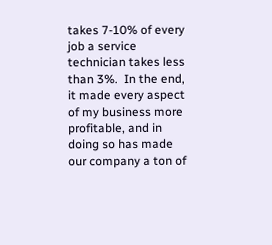takes 7-10% of every job a service technician takes less than 3%.  In the end, it made every aspect of my business more profitable, and in doing so has made our company a ton of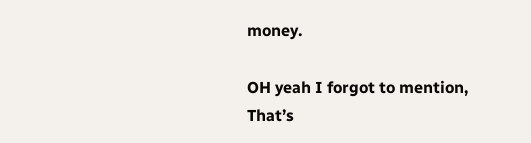money.

OH yeah I forgot to mention, That’s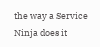the way a Service Ninja does it